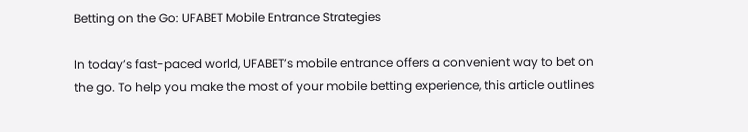Betting on the Go: UFABET Mobile Entrance Strategies

In today’s fast-paced world, UFABET’s mobile entrance offers a convenient way to bet on the go. To help you make the most of your mobile betting experience, this article outlines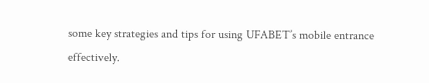some key strategies and tips for using UFABET’s mobile entrance effectively.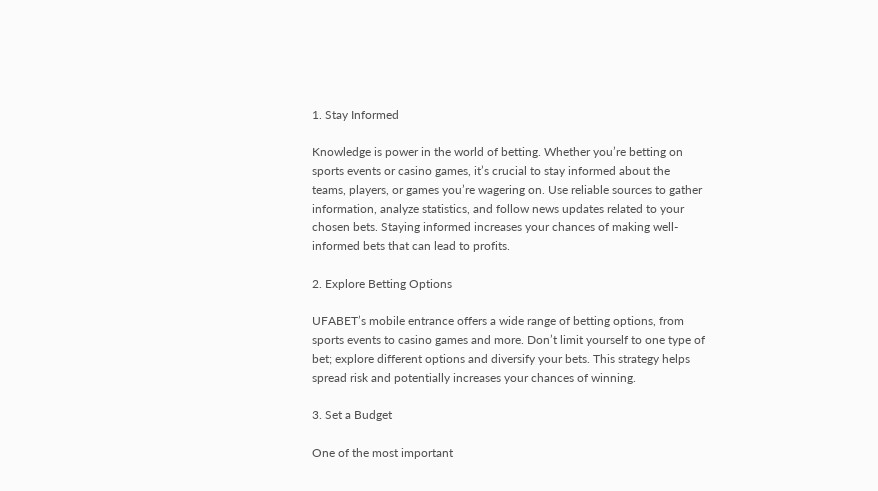1. Stay Informed

Knowledge is power in the world of betting. Whether you’re betting on sports events or casino games, it’s crucial to stay informed about the teams, players, or games you’re wagering on. Use reliable sources to gather information, analyze statistics, and follow news updates related to your chosen bets. Staying informed increases your chances of making well-informed bets that can lead to profits.

2. Explore Betting Options

UFABET’s mobile entrance offers a wide range of betting options, from sports events to casino games and more. Don’t limit yourself to one type of bet; explore different options and diversify your bets. This strategy helps spread risk and potentially increases your chances of winning.

3. Set a Budget

One of the most important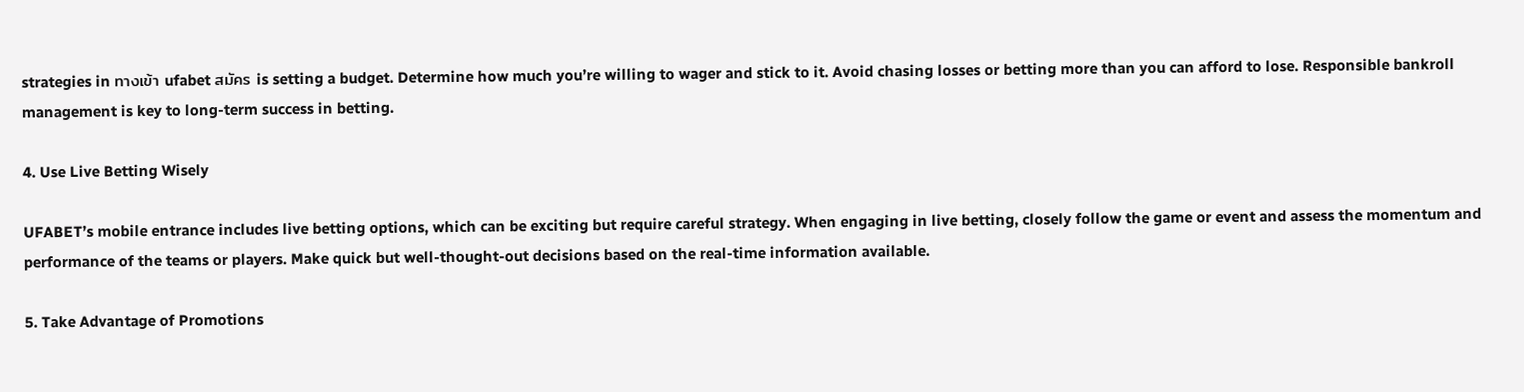strategies in ทางเข้า ufabet สมัคร is setting a budget. Determine how much you’re willing to wager and stick to it. Avoid chasing losses or betting more than you can afford to lose. Responsible bankroll management is key to long-term success in betting.

4. Use Live Betting Wisely

UFABET’s mobile entrance includes live betting options, which can be exciting but require careful strategy. When engaging in live betting, closely follow the game or event and assess the momentum and performance of the teams or players. Make quick but well-thought-out decisions based on the real-time information available.

5. Take Advantage of Promotions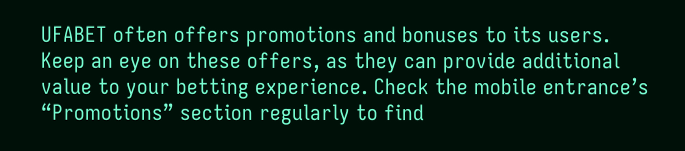UFABET often offers promotions and bonuses to its users. Keep an eye on these offers, as they can provide additional value to your betting experience. Check the mobile entrance’s “Promotions” section regularly to find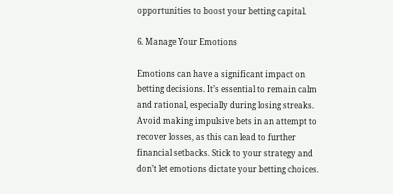opportunities to boost your betting capital.

6. Manage Your Emotions

Emotions can have a significant impact on betting decisions. It’s essential to remain calm and rational, especially during losing streaks. Avoid making impulsive bets in an attempt to recover losses, as this can lead to further financial setbacks. Stick to your strategy and don’t let emotions dictate your betting choices.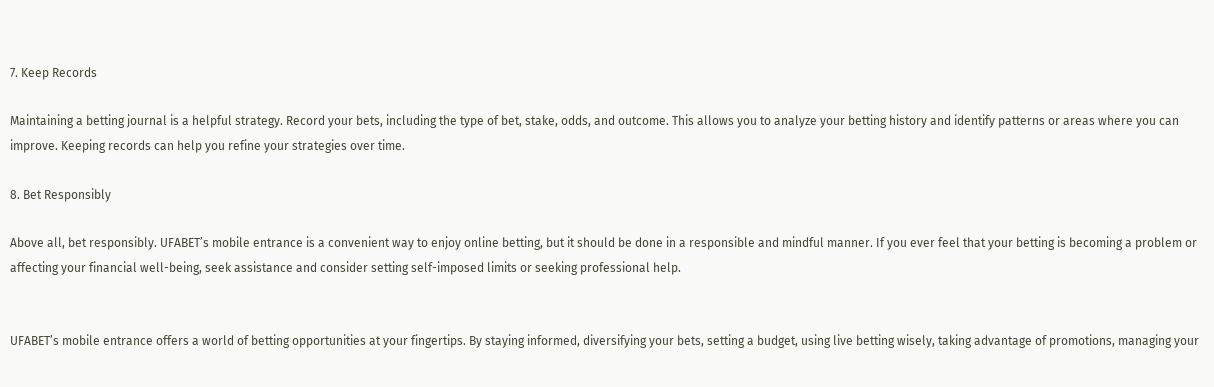7. Keep Records

Maintaining a betting journal is a helpful strategy. Record your bets, including the type of bet, stake, odds, and outcome. This allows you to analyze your betting history and identify patterns or areas where you can improve. Keeping records can help you refine your strategies over time.

8. Bet Responsibly

Above all, bet responsibly. UFABET’s mobile entrance is a convenient way to enjoy online betting, but it should be done in a responsible and mindful manner. If you ever feel that your betting is becoming a problem or affecting your financial well-being, seek assistance and consider setting self-imposed limits or seeking professional help.


UFABET’s mobile entrance offers a world of betting opportunities at your fingertips. By staying informed, diversifying your bets, setting a budget, using live betting wisely, taking advantage of promotions, managing your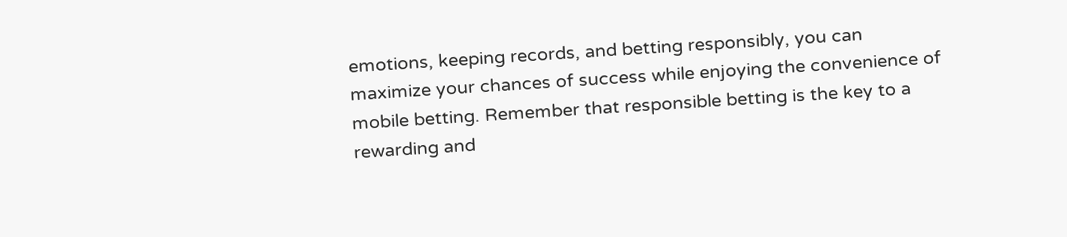emotions, keeping records, and betting responsibly, you can maximize your chances of success while enjoying the convenience of mobile betting. Remember that responsible betting is the key to a rewarding and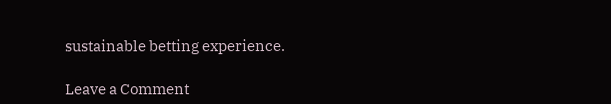sustainable betting experience.

Leave a Comment